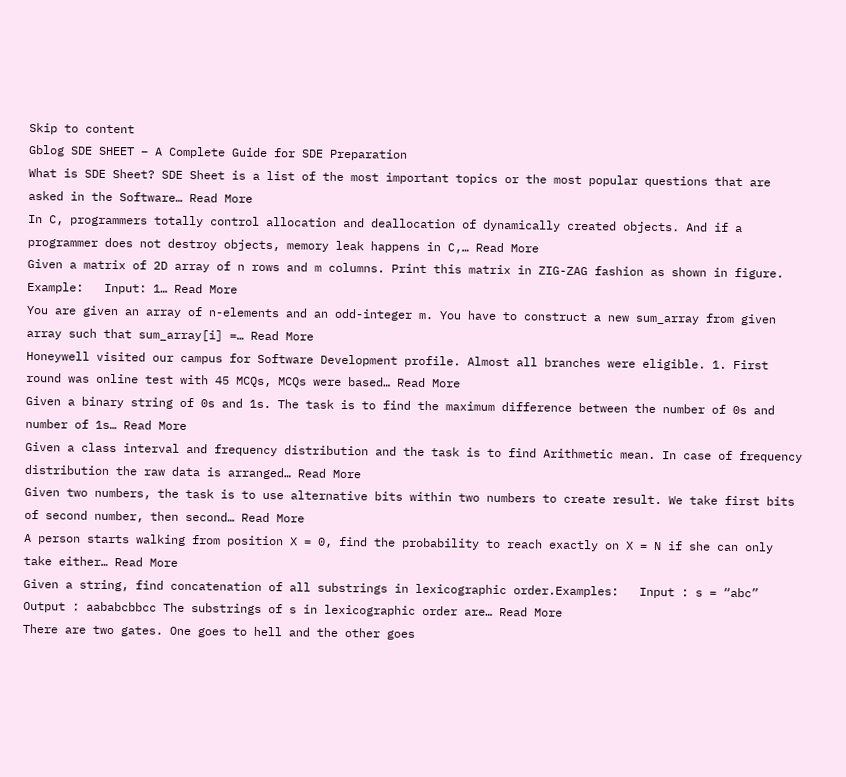Skip to content
Gblog SDE SHEET – A Complete Guide for SDE Preparation
What is SDE Sheet? SDE Sheet is a list of the most important topics or the most popular questions that are asked in the Software… Read More
In C, programmers totally control allocation and deallocation of dynamically created objects. And if a programmer does not destroy objects, memory leak happens in C,… Read More
Given a matrix of 2D array of n rows and m columns. Print this matrix in ZIG-ZAG fashion as shown in figure.   Example:   Input: 1… Read More
You are given an array of n-elements and an odd-integer m. You have to construct a new sum_array from given array such that sum_array[i] =… Read More
Honeywell visited our campus for Software Development profile. Almost all branches were eligible. 1. First round was online test with 45 MCQs, MCQs were based… Read More
Given a binary string of 0s and 1s. The task is to find the maximum difference between the number of 0s and number of 1s… Read More
Given a class interval and frequency distribution and the task is to find Arithmetic mean. In case of frequency distribution the raw data is arranged… Read More
Given two numbers, the task is to use alternative bits within two numbers to create result. We take first bits of second number, then second… Read More
A person starts walking from position X = 0, find the probability to reach exactly on X = N if she can only take either… Read More
Given a string, find concatenation of all substrings in lexicographic order.Examples:   Input : s = “abc” Output : aababcbbcc The substrings of s in lexicographic order are… Read More
There are two gates. One goes to hell and the other goes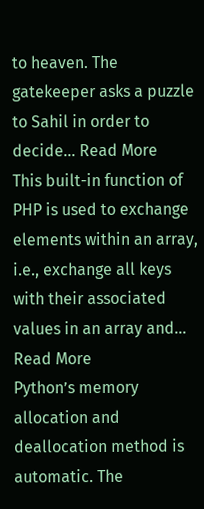to heaven. The gatekeeper asks a puzzle to Sahil in order to decide… Read More
This built-in function of PHP is used to exchange elements within an array, i.e., exchange all keys with their associated values in an array and… Read More
Python’s memory allocation and deallocation method is automatic. The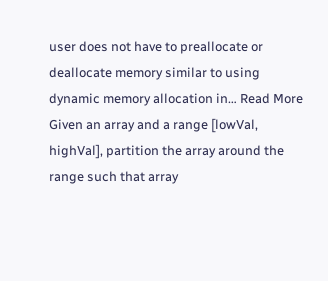user does not have to preallocate or deallocate memory similar to using dynamic memory allocation in… Read More
Given an array and a range [lowVal, highVal], partition the array around the range such that array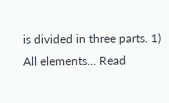is divided in three parts. 1) All elements… Read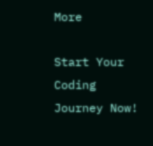More

Start Your Coding Journey Now!